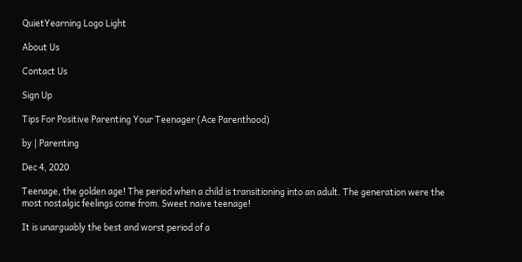QuietYearning Logo Light

About Us

Contact Us

Sign Up

Tips For Positive Parenting Your Teenager (Ace Parenthood)

by | Parenting

Dec 4, 2020

Teenage, the golden age! The period when a child is transitioning into an adult. The generation were the most nostalgic feelings come from. Sweet naive teenage!

It is unarguably the best and worst period of a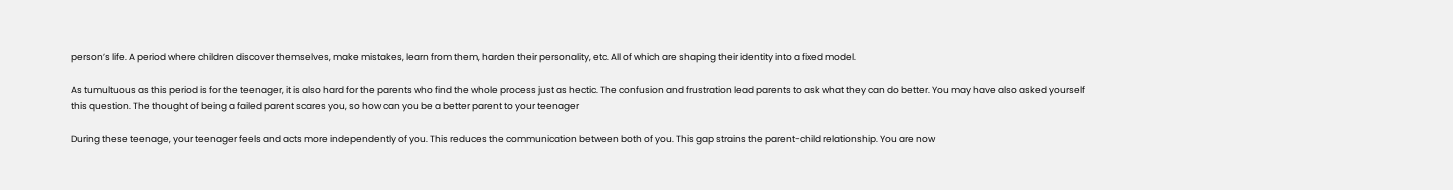person’s life. A period where children discover themselves, make mistakes, learn from them, harden their personality, etc. All of which are shaping their identity into a fixed model.

As tumultuous as this period is for the teenager, it is also hard for the parents who find the whole process just as hectic. The confusion and frustration lead parents to ask what they can do better. You may have also asked yourself this question. The thought of being a failed parent scares you, so how can you be a better parent to your teenager

During these teenage, your teenager feels and acts more independently of you. This reduces the communication between both of you. This gap strains the parent-child relationship. You are now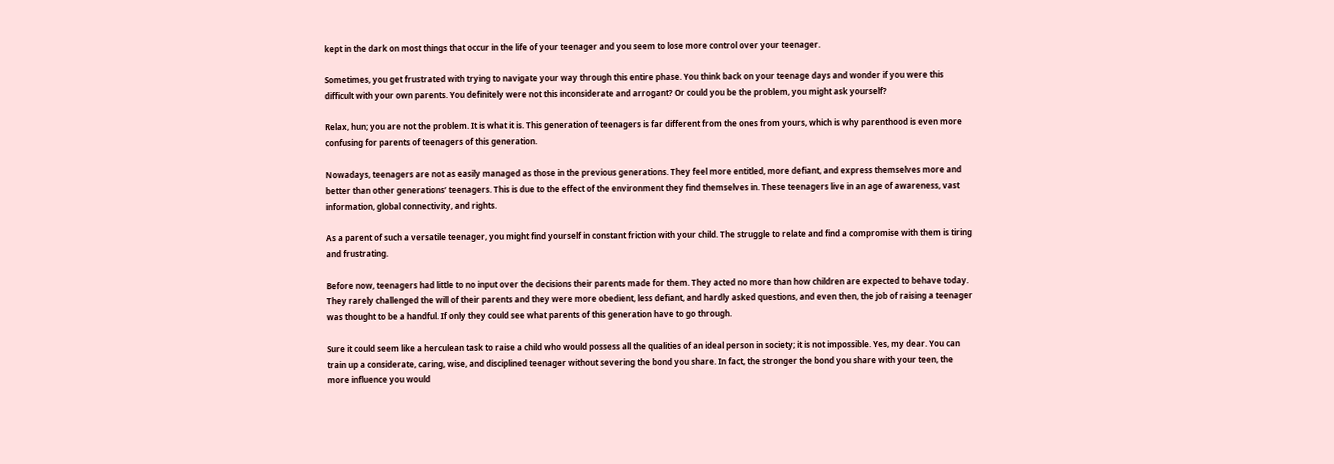kept in the dark on most things that occur in the life of your teenager and you seem to lose more control over your teenager.

Sometimes, you get frustrated with trying to navigate your way through this entire phase. You think back on your teenage days and wonder if you were this difficult with your own parents. You definitely were not this inconsiderate and arrogant? Or could you be the problem, you might ask yourself?

Relax, hun; you are not the problem. It is what it is. This generation of teenagers is far different from the ones from yours, which is why parenthood is even more confusing for parents of teenagers of this generation.

Nowadays, teenagers are not as easily managed as those in the previous generations. They feel more entitled, more defiant, and express themselves more and better than other generations’ teenagers. This is due to the effect of the environment they find themselves in. These teenagers live in an age of awareness, vast information, global connectivity, and rights.

As a parent of such a versatile teenager, you might find yourself in constant friction with your child. The struggle to relate and find a compromise with them is tiring and frustrating.

Before now, teenagers had little to no input over the decisions their parents made for them. They acted no more than how children are expected to behave today. They rarely challenged the will of their parents and they were more obedient, less defiant, and hardly asked questions, and even then, the job of raising a teenager was thought to be a handful. If only they could see what parents of this generation have to go through.

Sure it could seem like a herculean task to raise a child who would possess all the qualities of an ideal person in society; it is not impossible. Yes, my dear. You can train up a considerate, caring, wise, and disciplined teenager without severing the bond you share. In fact, the stronger the bond you share with your teen, the more influence you would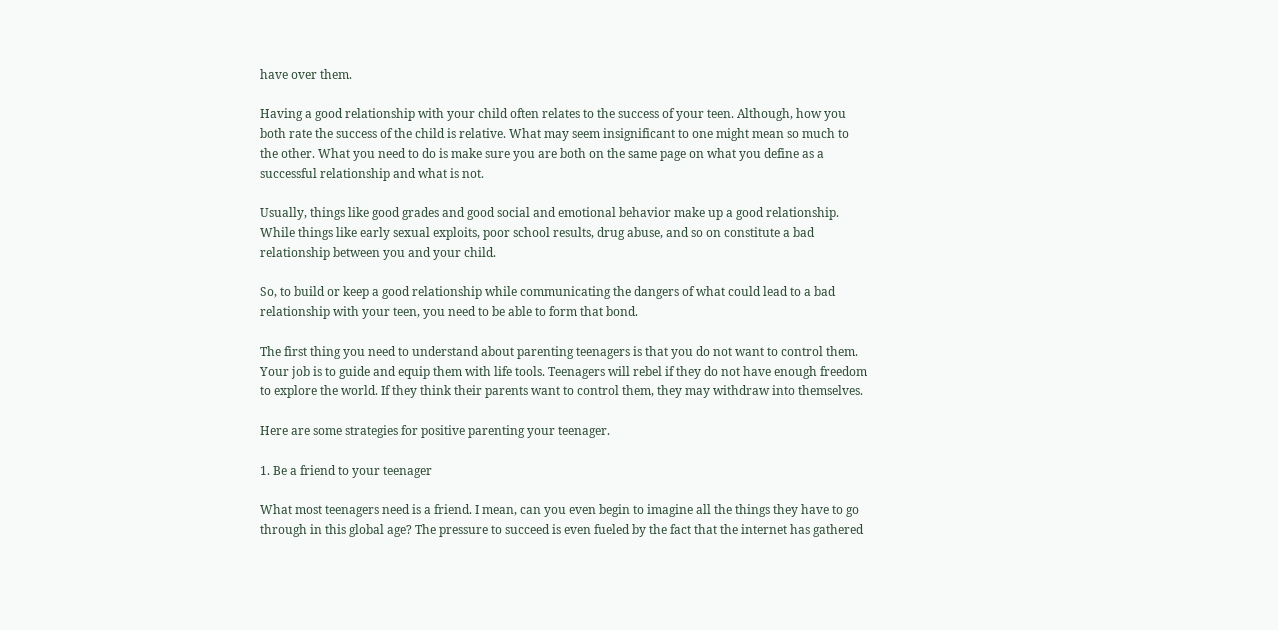have over them.

Having a good relationship with your child often relates to the success of your teen. Although, how you both rate the success of the child is relative. What may seem insignificant to one might mean so much to the other. What you need to do is make sure you are both on the same page on what you define as a successful relationship and what is not.

Usually, things like good grades and good social and emotional behavior make up a good relationship. While things like early sexual exploits, poor school results, drug abuse, and so on constitute a bad relationship between you and your child.

So, to build or keep a good relationship while communicating the dangers of what could lead to a bad relationship with your teen, you need to be able to form that bond.

The first thing you need to understand about parenting teenagers is that you do not want to control them. Your job is to guide and equip them with life tools. Teenagers will rebel if they do not have enough freedom to explore the world. If they think their parents want to control them, they may withdraw into themselves.

Here are some strategies for positive parenting your teenager.

1. Be a friend to your teenager

What most teenagers need is a friend. I mean, can you even begin to imagine all the things they have to go through in this global age? The pressure to succeed is even fueled by the fact that the internet has gathered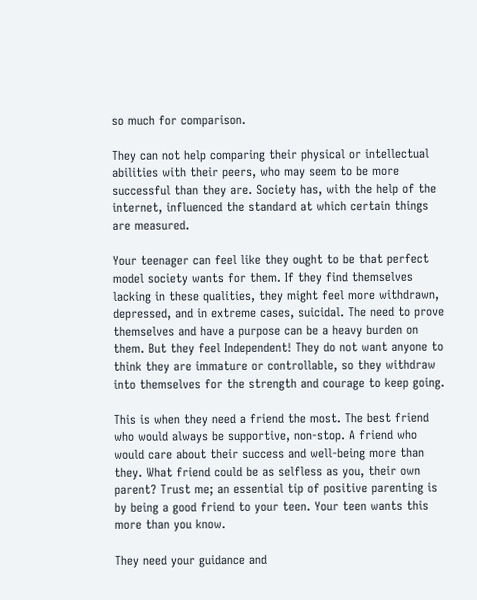so much for comparison.

They can not help comparing their physical or intellectual abilities with their peers, who may seem to be more successful than they are. Society has, with the help of the internet, influenced the standard at which certain things are measured.

Your teenager can feel like they ought to be that perfect model society wants for them. If they find themselves lacking in these qualities, they might feel more withdrawn, depressed, and in extreme cases, suicidal. The need to prove themselves and have a purpose can be a heavy burden on them. But they feel Independent! They do not want anyone to think they are immature or controllable, so they withdraw into themselves for the strength and courage to keep going.

This is when they need a friend the most. The best friend who would always be supportive, non-stop. A friend who would care about their success and well-being more than they. What friend could be as selfless as you, their own parent? Trust me; an essential tip of positive parenting is by being a good friend to your teen. Your teen wants this more than you know.

They need your guidance and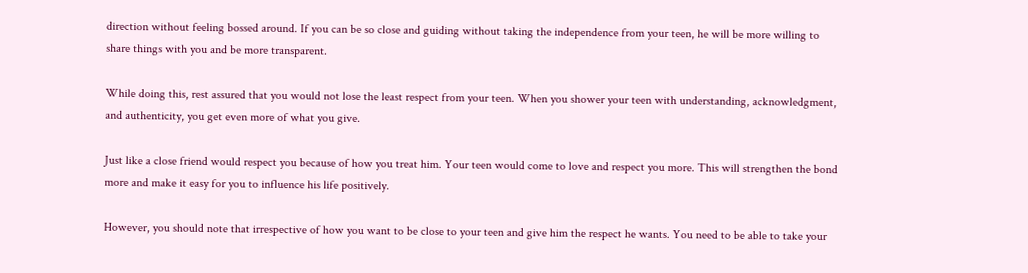direction without feeling bossed around. If you can be so close and guiding without taking the independence from your teen, he will be more willing to share things with you and be more transparent.

While doing this, rest assured that you would not lose the least respect from your teen. When you shower your teen with understanding, acknowledgment, and authenticity, you get even more of what you give.

Just like a close friend would respect you because of how you treat him. Your teen would come to love and respect you more. This will strengthen the bond more and make it easy for you to influence his life positively.

However, you should note that irrespective of how you want to be close to your teen and give him the respect he wants. You need to be able to take your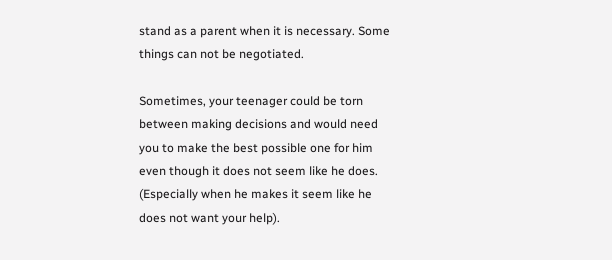stand as a parent when it is necessary. Some things can not be negotiated.

Sometimes, your teenager could be torn between making decisions and would need you to make the best possible one for him even though it does not seem like he does. (Especially when he makes it seem like he does not want your help).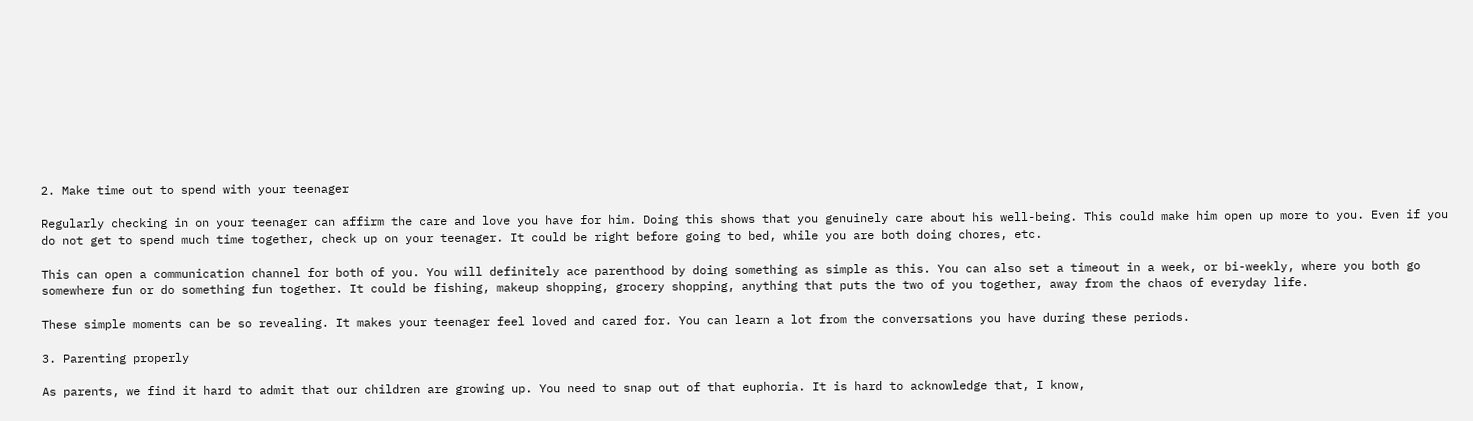2. Make time out to spend with your teenager

Regularly checking in on your teenager can affirm the care and love you have for him. Doing this shows that you genuinely care about his well-being. This could make him open up more to you. Even if you do not get to spend much time together, check up on your teenager. It could be right before going to bed, while you are both doing chores, etc.

This can open a communication channel for both of you. You will definitely ace parenthood by doing something as simple as this. You can also set a timeout in a week, or bi-weekly, where you both go somewhere fun or do something fun together. It could be fishing, makeup shopping, grocery shopping, anything that puts the two of you together, away from the chaos of everyday life.

These simple moments can be so revealing. It makes your teenager feel loved and cared for. You can learn a lot from the conversations you have during these periods.

3. Parenting properly

As parents, we find it hard to admit that our children are growing up. You need to snap out of that euphoria. It is hard to acknowledge that, I know,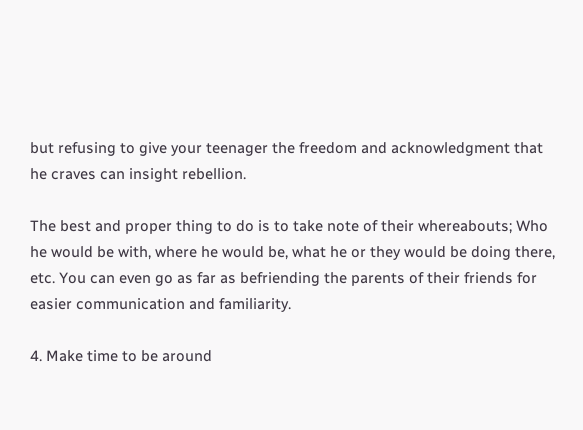but refusing to give your teenager the freedom and acknowledgment that he craves can insight rebellion.

The best and proper thing to do is to take note of their whereabouts; Who he would be with, where he would be, what he or they would be doing there, etc. You can even go as far as befriending the parents of their friends for easier communication and familiarity.

4. Make time to be around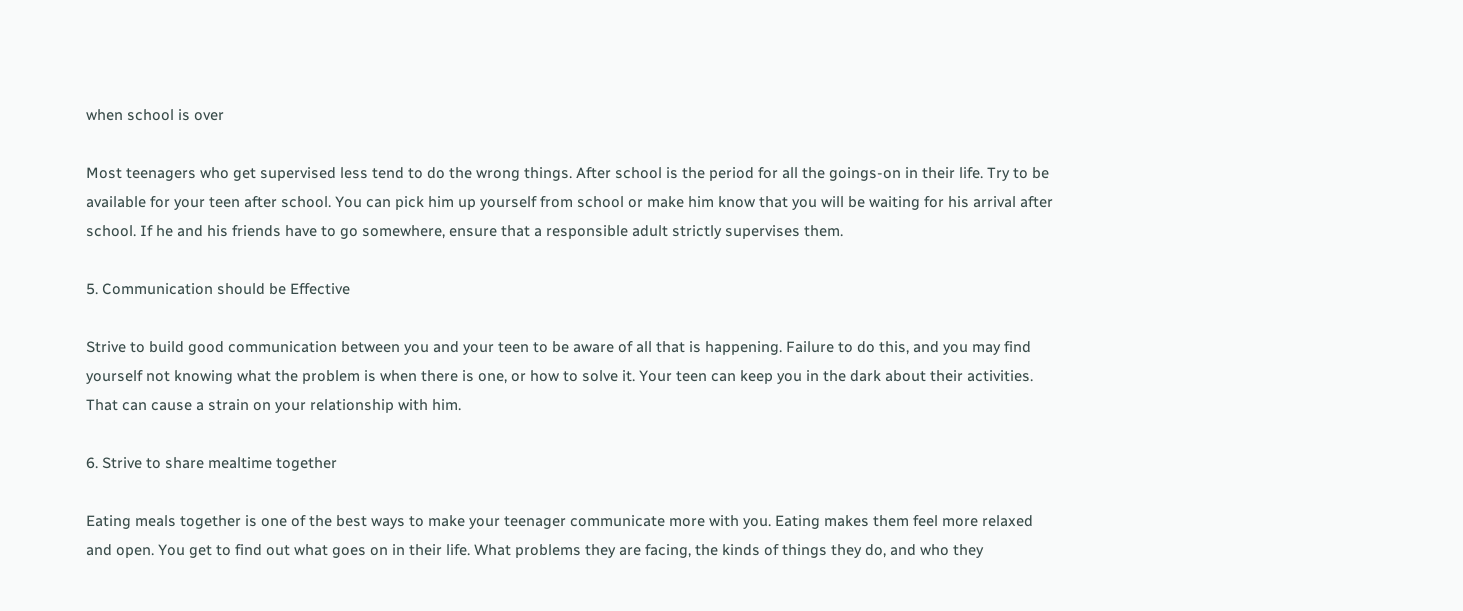when school is over

Most teenagers who get supervised less tend to do the wrong things. After school is the period for all the goings-on in their life. Try to be available for your teen after school. You can pick him up yourself from school or make him know that you will be waiting for his arrival after school. If he and his friends have to go somewhere, ensure that a responsible adult strictly supervises them.

5. Communication should be Effective

Strive to build good communication between you and your teen to be aware of all that is happening. Failure to do this, and you may find yourself not knowing what the problem is when there is one, or how to solve it. Your teen can keep you in the dark about their activities. That can cause a strain on your relationship with him.

6. Strive to share mealtime together

Eating meals together is one of the best ways to make your teenager communicate more with you. Eating makes them feel more relaxed and open. You get to find out what goes on in their life. What problems they are facing, the kinds of things they do, and who they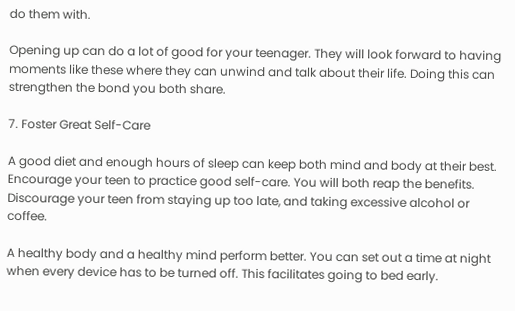do them with.

Opening up can do a lot of good for your teenager. They will look forward to having moments like these where they can unwind and talk about their life. Doing this can strengthen the bond you both share.

7. Foster Great Self-Care

A good diet and enough hours of sleep can keep both mind and body at their best. Encourage your teen to practice good self-care. You will both reap the benefits. Discourage your teen from staying up too late, and taking excessive alcohol or coffee.

A healthy body and a healthy mind perform better. You can set out a time at night when every device has to be turned off. This facilitates going to bed early.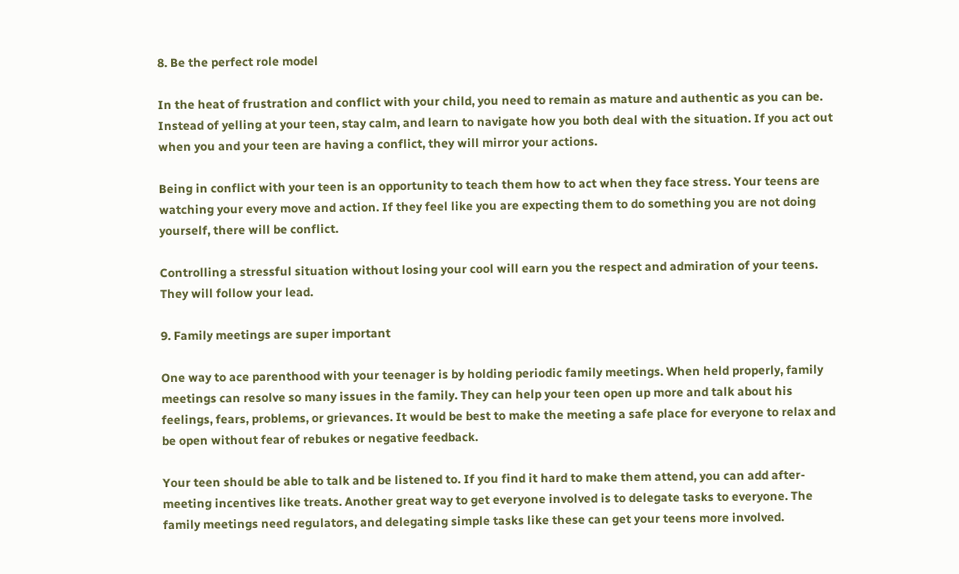8. Be the perfect role model

In the heat of frustration and conflict with your child, you need to remain as mature and authentic as you can be. Instead of yelling at your teen, stay calm, and learn to navigate how you both deal with the situation. If you act out when you and your teen are having a conflict, they will mirror your actions.

Being in conflict with your teen is an opportunity to teach them how to act when they face stress. Your teens are watching your every move and action. If they feel like you are expecting them to do something you are not doing yourself, there will be conflict.

Controlling a stressful situation without losing your cool will earn you the respect and admiration of your teens. They will follow your lead.

9. Family meetings are super important

One way to ace parenthood with your teenager is by holding periodic family meetings. When held properly, family meetings can resolve so many issues in the family. They can help your teen open up more and talk about his feelings, fears, problems, or grievances. It would be best to make the meeting a safe place for everyone to relax and be open without fear of rebukes or negative feedback.

Your teen should be able to talk and be listened to. If you find it hard to make them attend, you can add after-meeting incentives like treats. Another great way to get everyone involved is to delegate tasks to everyone. The family meetings need regulators, and delegating simple tasks like these can get your teens more involved.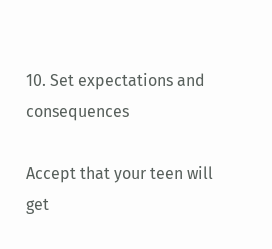10. Set expectations and consequences

Accept that your teen will get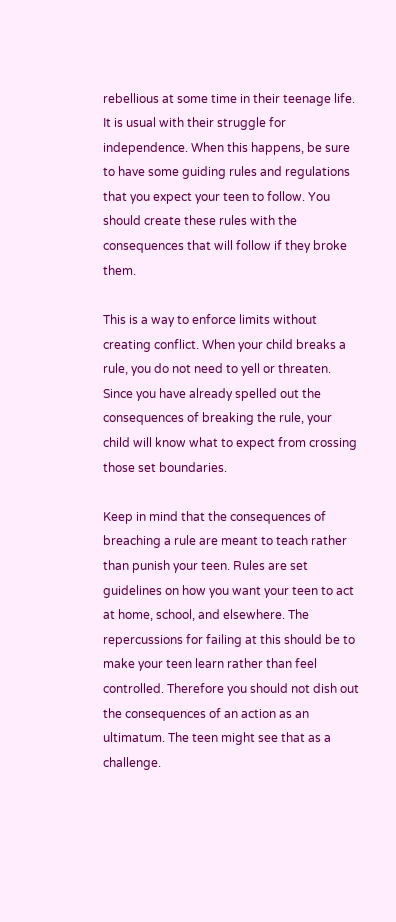rebellious at some time in their teenage life. It is usual with their struggle for independence. When this happens, be sure to have some guiding rules and regulations that you expect your teen to follow. You should create these rules with the consequences that will follow if they broke them.

This is a way to enforce limits without creating conflict. When your child breaks a rule, you do not need to yell or threaten. Since you have already spelled out the consequences of breaking the rule, your child will know what to expect from crossing those set boundaries.

Keep in mind that the consequences of breaching a rule are meant to teach rather than punish your teen. Rules are set guidelines on how you want your teen to act at home, school, and elsewhere. The repercussions for failing at this should be to make your teen learn rather than feel controlled. Therefore you should not dish out the consequences of an action as an ultimatum. The teen might see that as a challenge.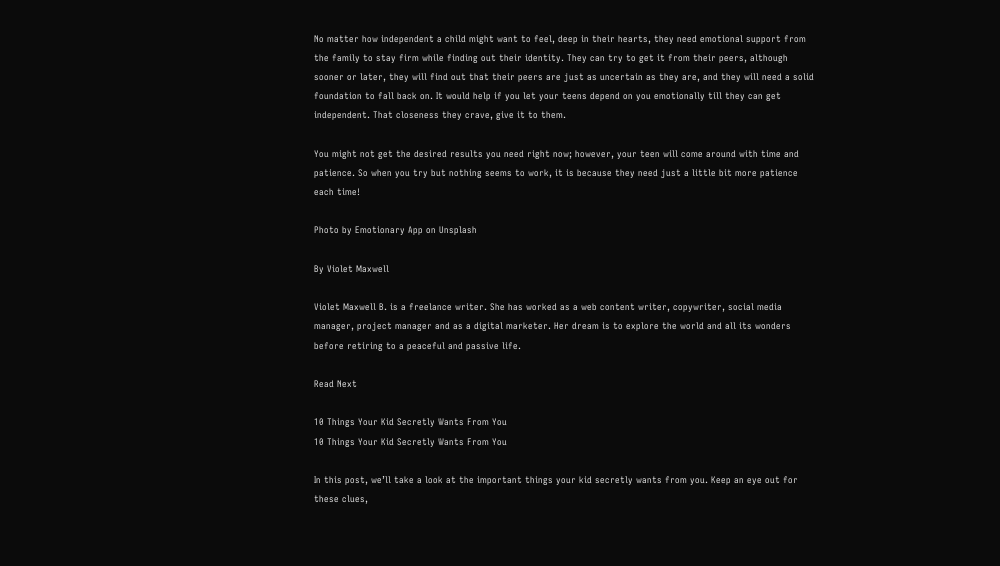No matter how independent a child might want to feel, deep in their hearts, they need emotional support from the family to stay firm while finding out their identity. They can try to get it from their peers, although sooner or later, they will find out that their peers are just as uncertain as they are, and they will need a solid foundation to fall back on. It would help if you let your teens depend on you emotionally till they can get independent. That closeness they crave, give it to them.

You might not get the desired results you need right now; however, your teen will come around with time and patience. So when you try but nothing seems to work, it is because they need just a little bit more patience each time!

Photo by Emotionary App on Unsplash

By Violet Maxwell

Violet Maxwell B. is a freelance writer. She has worked as a web content writer, copywriter, social media manager, project manager and as a digital marketer. Her dream is to explore the world and all its wonders before retiring to a peaceful and passive life.

Read Next

10 Things Your Kid Secretly Wants From You
10 Things Your Kid Secretly Wants From You

In this post, we’ll take a look at the important things your kid secretly wants from you. Keep an eye out for these clues,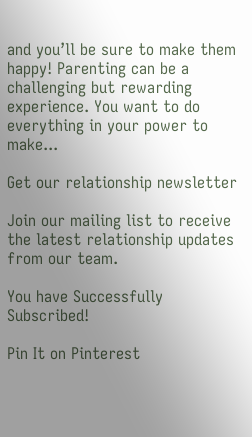and you’ll be sure to make them happy! Parenting can be a challenging but rewarding experience. You want to do everything in your power to make...

Get our relationship newsletter

Join our mailing list to receive the latest relationship updates from our team.

You have Successfully Subscribed!

Pin It on Pinterest